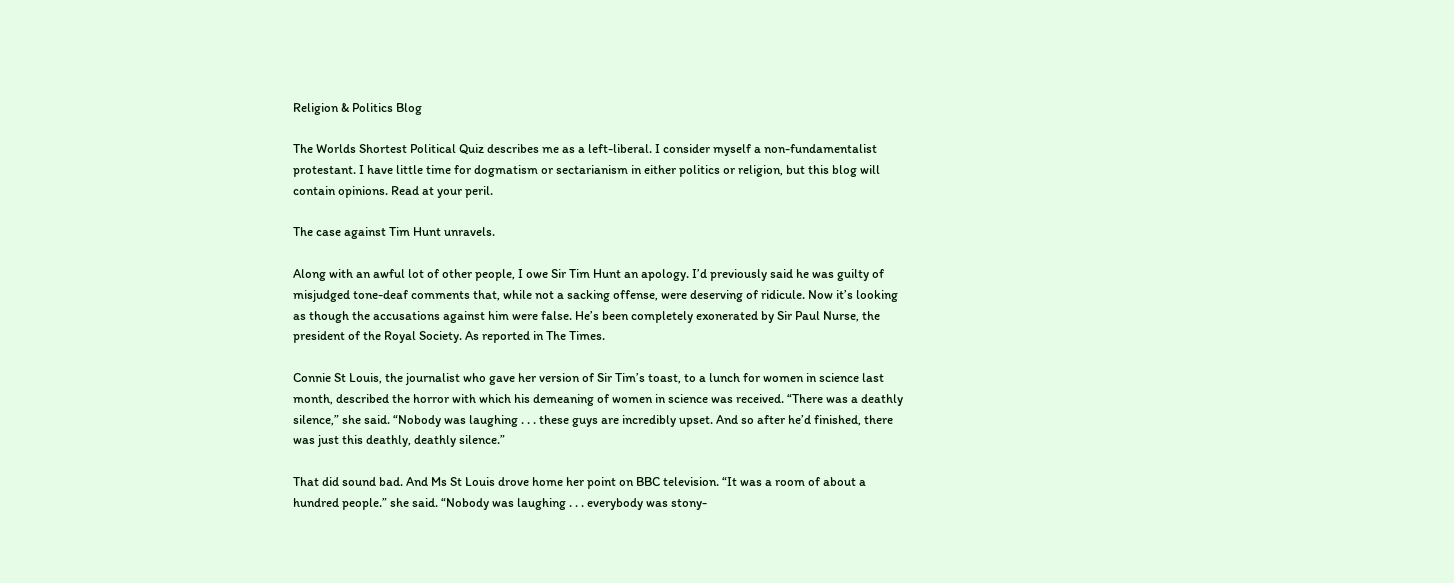Religion & Politics Blog

The Worlds Shortest Political Quiz describes me as a left-liberal. I consider myself a non-fundamentalist protestant. I have little time for dogmatism or sectarianism in either politics or religion, but this blog will contain opinions. Read at your peril.

The case against Tim Hunt unravels.

Along with an awful lot of other people, I owe Sir Tim Hunt an apology. I’d previously said he was guilty of misjudged tone-deaf comments that, while not a sacking offense, were deserving of ridicule. Now it’s looking as though the accusations against him were false. He’s been completely exonerated by Sir Paul Nurse, the president of the Royal Society. As reported in The Times.

Connie St Louis, the journalist who gave her version of Sir Tim’s toast, to a lunch for women in science last month, described the horror with which his demeaning of women in science was received. “There was a deathly silence,” she said. “Nobody was laughing . . . these guys are incredibly upset. And so after he’d finished, there was just this deathly, deathly silence.”

That did sound bad. And Ms St Louis drove home her point on BBC television. “It was a room of about a hundred people.” she said. “Nobody was laughing . . . everybody was stony-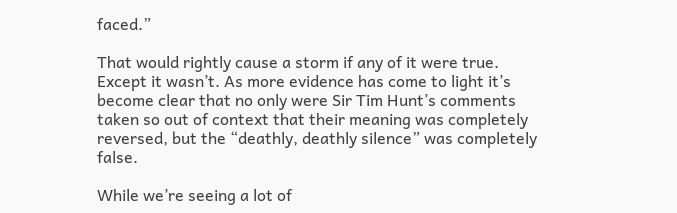faced.”

That would rightly cause a storm if any of it were true. Except it wasn’t. As more evidence has come to light it’s become clear that no only were Sir Tim Hunt’s comments taken so out of context that their meaning was completely reversed, but the “deathly, deathly silence” was completely false.

While we’re seeing a lot of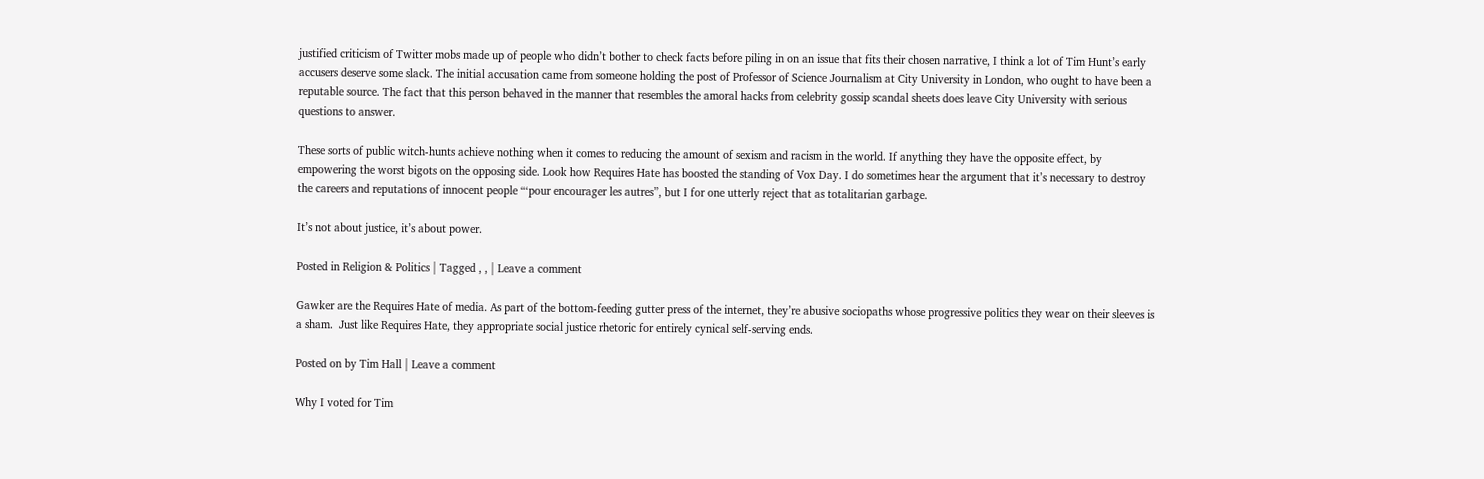justified criticism of Twitter mobs made up of people who didn’t bother to check facts before piling in on an issue that fits their chosen narrative, I think a lot of Tim Hunt’s early accusers deserve some slack. The initial accusation came from someone holding the post of Professor of Science Journalism at City University in London, who ought to have been a reputable source. The fact that this person behaved in the manner that resembles the amoral hacks from celebrity gossip scandal sheets does leave City University with serious questions to answer.

These sorts of public witch-hunts achieve nothing when it comes to reducing the amount of sexism and racism in the world. If anything they have the opposite effect, by empowering the worst bigots on the opposing side. Look how Requires Hate has boosted the standing of Vox Day. I do sometimes hear the argument that it’s necessary to destroy the careers and reputations of innocent people “‘pour encourager les autres”, but I for one utterly reject that as totalitarian garbage.

It’s not about justice, it’s about power.

Posted in Religion & Politics | Tagged , , | Leave a comment

Gawker are the Requires Hate of media. As part of the bottom-feeding gutter press of the internet, they’re abusive sociopaths whose progressive politics they wear on their sleeves is a sham.  Just like Requires Hate, they appropriate social justice rhetoric for entirely cynical self-serving ends.

Posted on by Tim Hall | Leave a comment

Why I voted for Tim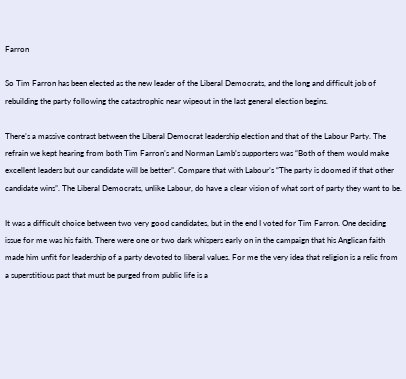Farron

So Tim Farron has been elected as the new leader of the Liberal Democrats, and the long and difficult job of rebuilding the party following the catastrophic near wipeout in the last general election begins.

There’s a massive contrast between the Liberal Democrat leadership election and that of the Labour Party. The refrain we kept hearing from both Tim Farron’s and Norman Lamb’s supporters was “Both of them would make excellent leaders but our candidate will be better”. Compare that with Labour’s “The party is doomed if that other candidate wins”. The Liberal Democrats, unlike Labour, do have a clear vision of what sort of party they want to be.

It was a difficult choice between two very good candidates, but in the end I voted for Tim Farron. One deciding issue for me was his faith. There were one or two dark whispers early on in the campaign that his Anglican faith made him unfit for leadership of a party devoted to liberal values. For me the very idea that religion is a relic from a superstitious past that must be purged from public life is a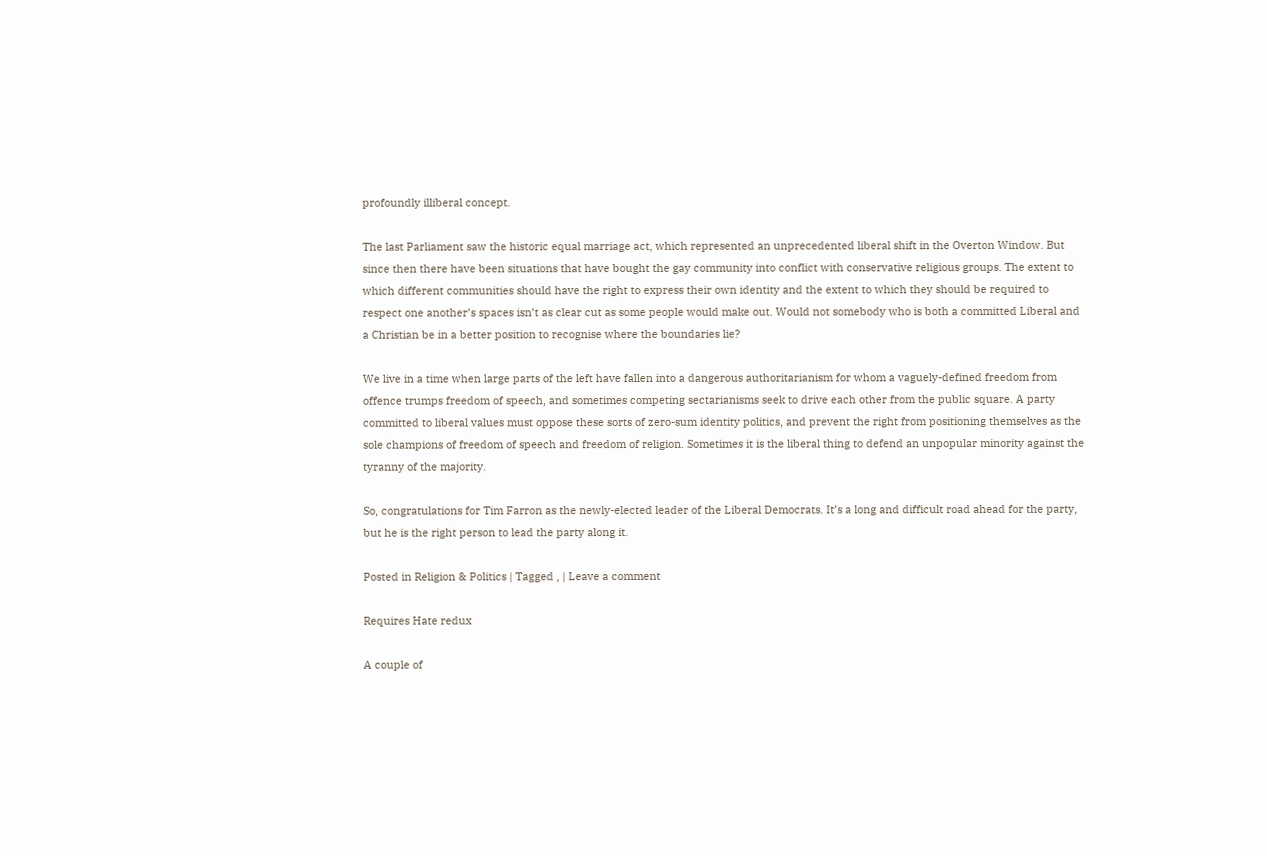profoundly illiberal concept.

The last Parliament saw the historic equal marriage act, which represented an unprecedented liberal shift in the Overton Window. But since then there have been situations that have bought the gay community into conflict with conservative religious groups. The extent to which different communities should have the right to express their own identity and the extent to which they should be required to respect one another’s spaces isn’t as clear cut as some people would make out. Would not somebody who is both a committed Liberal and a Christian be in a better position to recognise where the boundaries lie?

We live in a time when large parts of the left have fallen into a dangerous authoritarianism for whom a vaguely-defined freedom from offence trumps freedom of speech, and sometimes competing sectarianisms seek to drive each other from the public square. A party committed to liberal values must oppose these sorts of zero-sum identity politics, and prevent the right from positioning themselves as the sole champions of freedom of speech and freedom of religion. Sometimes it is the liberal thing to defend an unpopular minority against the tyranny of the majority.

So, congratulations for Tim Farron as the newly-elected leader of the Liberal Democrats. It’s a long and difficult road ahead for the party, but he is the right person to lead the party along it.

Posted in Religion & Politics | Tagged , | Leave a comment

Requires Hate redux

A couple of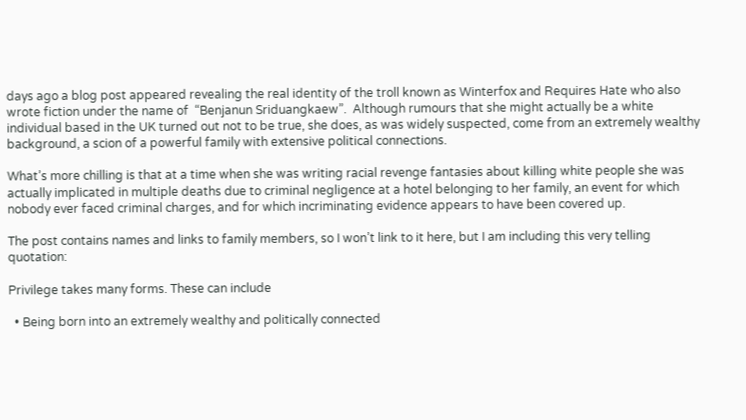days ago a blog post appeared revealing the real identity of the troll known as Winterfox and Requires Hate who also wrote fiction under the name of  “Benjanun Sriduangkaew”.  Although rumours that she might actually be a white individual based in the UK turned out not to be true, she does, as was widely suspected, come from an extremely wealthy background, a scion of a powerful family with extensive political connections.

What’s more chilling is that at a time when she was writing racial revenge fantasies about killing white people she was actually implicated in multiple deaths due to criminal negligence at a hotel belonging to her family, an event for which nobody ever faced criminal charges, and for which incriminating evidence appears to have been covered up.

The post contains names and links to family members, so I won’t link to it here, but I am including this very telling quotation:

Privilege takes many forms. These can include

  • Being born into an extremely wealthy and politically connected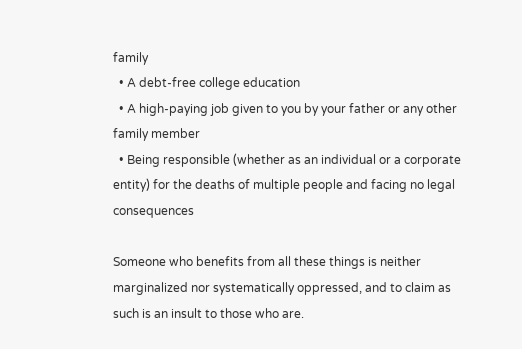family
  • A debt-free college education
  • A high-paying job given to you by your father or any other family member
  • Being responsible (whether as an individual or a corporate entity) for the deaths of multiple people and facing no legal consequences

Someone who benefits from all these things is neither marginalized nor systematically oppressed, and to claim as such is an insult to those who are.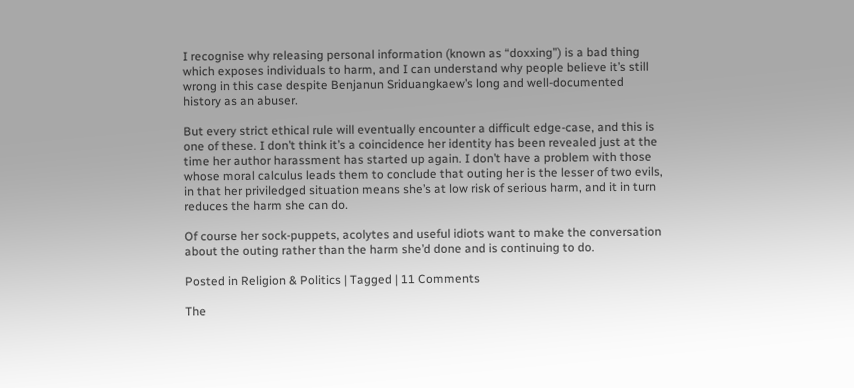I recognise why releasing personal information (known as “doxxing”) is a bad thing which exposes individuals to harm, and I can understand why people believe it’s still wrong in this case despite Benjanun Sriduangkaew’s long and well-documented history as an abuser.

But every strict ethical rule will eventually encounter a difficult edge-case, and this is one of these. I don’t think it’s a coincidence her identity has been revealed just at the time her author harassment has started up again. I don’t have a problem with those whose moral calculus leads them to conclude that outing her is the lesser of two evils, in that her priviledged situation means she’s at low risk of serious harm, and it in turn reduces the harm she can do.

Of course her sock-puppets, acolytes and useful idiots want to make the conversation about the outing rather than the harm she’d done and is continuing to do.

Posted in Religion & Politics | Tagged | 11 Comments

The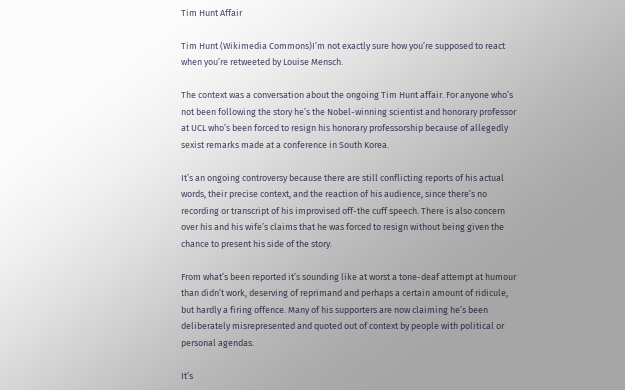Tim Hunt Affair

Tim Hunt (Wikimedia Commons)I’m not exactly sure how you’re supposed to react when you’re retweeted by Louise Mensch.

The context was a conversation about the ongoing Tim Hunt affair. For anyone who’s not been following the story he’s the Nobel-winning scientist and honorary professor at UCL who’s been forced to resign his honorary professorship because of allegedly sexist remarks made at a conference in South Korea.

It’s an ongoing controversy because there are still conflicting reports of his actual words, their precise context, and the reaction of his audience, since there’s no recording or transcript of his improvised off-the cuff speech. There is also concern over his and his wife’s claims that he was forced to resign without being given the chance to present his side of the story.

From what’s been reported it’s sounding like at worst a tone-deaf attempt at humour than didn’t work, deserving of reprimand and perhaps a certain amount of ridicule, but hardly a firing offence. Many of his supporters are now claiming he’s been deliberately misrepresented and quoted out of context by people with political or personal agendas.

It’s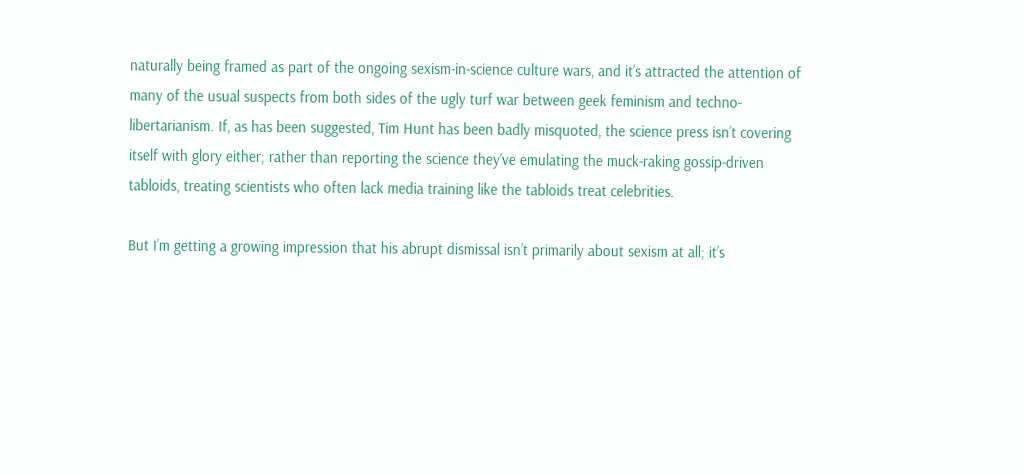naturally being framed as part of the ongoing sexism-in-science culture wars, and it’s attracted the attention of many of the usual suspects from both sides of the ugly turf war between geek feminism and techno-libertarianism. If, as has been suggested, Tim Hunt has been badly misquoted, the science press isn’t covering itself with glory either; rather than reporting the science they’ve emulating the muck-raking gossip-driven tabloids, treating scientists who often lack media training like the tabloids treat celebrities.

But I’m getting a growing impression that his abrupt dismissal isn’t primarily about sexism at all; it’s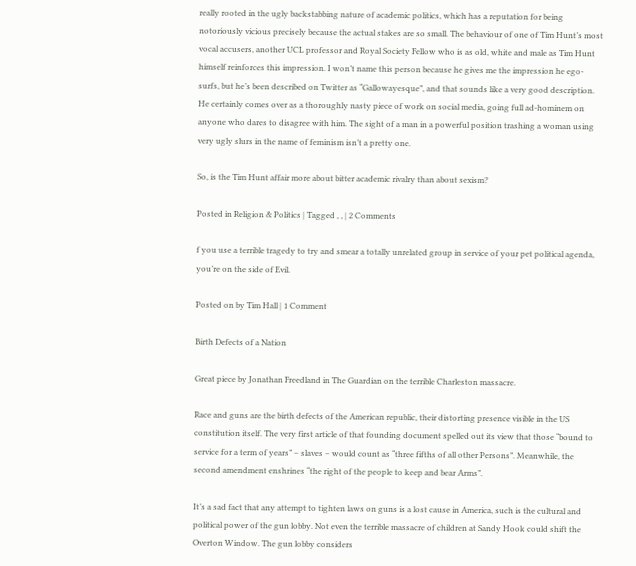really rooted in the ugly backstabbing nature of academic politics, which has a reputation for being notoriously vicious precisely because the actual stakes are so small. The behaviour of one of Tim Hunt’s most vocal accusers, another UCL professor and Royal Society Fellow who is as old, white and male as Tim Hunt himself reinforces this impression. I won’t name this person because he gives me the impression he ego-surfs, but he’s been described on Twitter as “Gallowayesque”, and that sounds like a very good description. He certainly comes over as a thoroughly nasty piece of work on social media, going full ad-hominem on anyone who dares to disagree with him. The sight of a man in a powerful position trashing a woman using very ugly slurs in the name of feminism isn’t a pretty one.

So, is the Tim Hunt affair more about bitter academic rivalry than about sexism?

Posted in Religion & Politics | Tagged , , | 2 Comments

f you use a terrible tragedy to try and smear a totally unrelated group in service of your pet political agenda, you’re on the side of Evil.

Posted on by Tim Hall | 1 Comment

Birth Defects of a Nation

Great piece by Jonathan Freedland in The Guardian on the terrible Charleston massacre.

Race and guns are the birth defects of the American republic, their distorting presence visible in the US constitution itself. The very first article of that founding document spelled out its view that those “bound to service for a term of years” – slaves – would count as “three fifths of all other Persons”. Meanwhile, the second amendment enshrines “the right of the people to keep and bear Arms”.

It’s a sad fact that any attempt to tighten laws on guns is a lost cause in America, such is the cultural and political power of the gun lobby. Not even the terrible massacre of children at Sandy Hook could shift the Overton Window. The gun lobby considers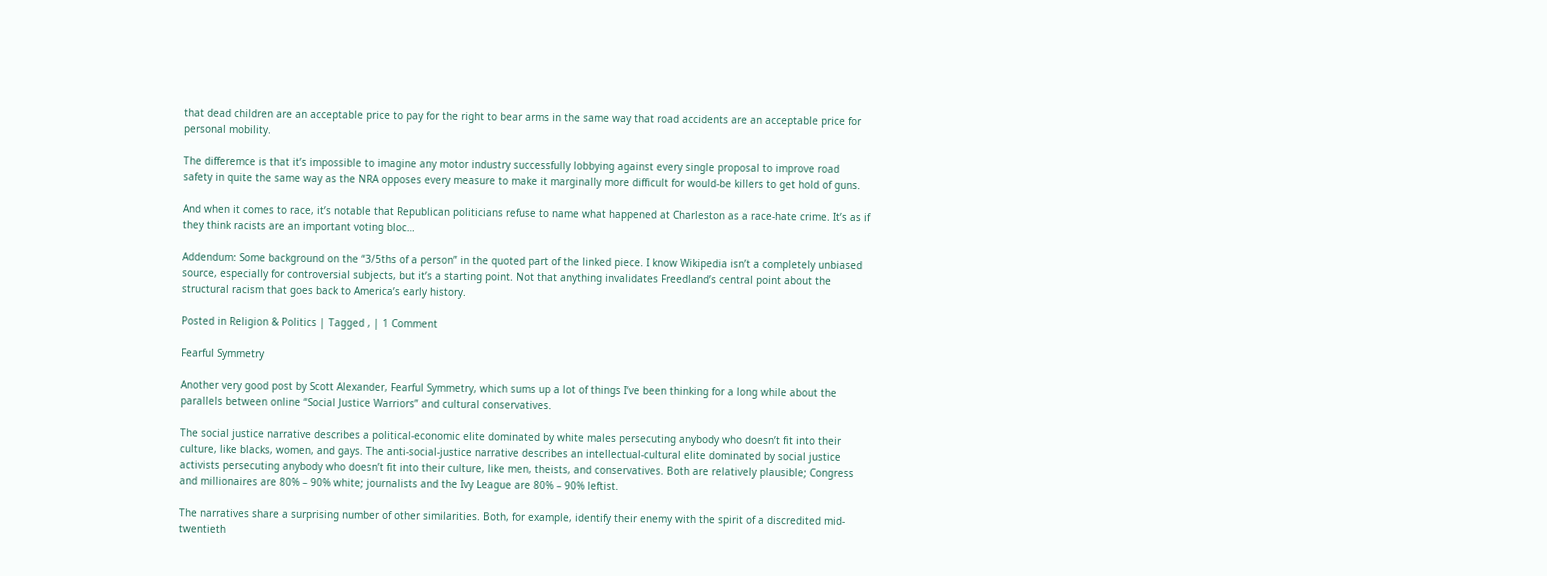that dead children are an acceptable price to pay for the right to bear arms in the same way that road accidents are an acceptable price for personal mobility.

The differemce is that it’s impossible to imagine any motor industry successfully lobbying against every single proposal to improve road safety in quite the same way as the NRA opposes every measure to make it marginally more difficult for would-be killers to get hold of guns.

And when it comes to race, it’s notable that Republican politicians refuse to name what happened at Charleston as a race-hate crime. It’s as if they think racists are an important voting bloc…

Addendum: Some background on the “3/5ths of a person” in the quoted part of the linked piece. I know Wikipedia isn’t a completely unbiased source, especially for controversial subjects, but it’s a starting point. Not that anything invalidates Freedland’s central point about the structural racism that goes back to America’s early history.

Posted in Religion & Politics | Tagged , | 1 Comment

Fearful Symmetry

Another very good post by Scott Alexander, Fearful Symmetry, which sums up a lot of things I’ve been thinking for a long while about the parallels between online “Social Justice Warriors” and cultural conservatives.

The social justice narrative describes a political-economic elite dominated by white males persecuting anybody who doesn’t fit into their culture, like blacks, women, and gays. The anti-social-justice narrative describes an intellectual-cultural elite dominated by social justice activists persecuting anybody who doesn’t fit into their culture, like men, theists, and conservatives. Both are relatively plausible; Congress and millionaires are 80% – 90% white; journalists and the Ivy League are 80% – 90% leftist.

The narratives share a surprising number of other similarities. Both, for example, identify their enemy with the spirit of a discredited mid-twentieth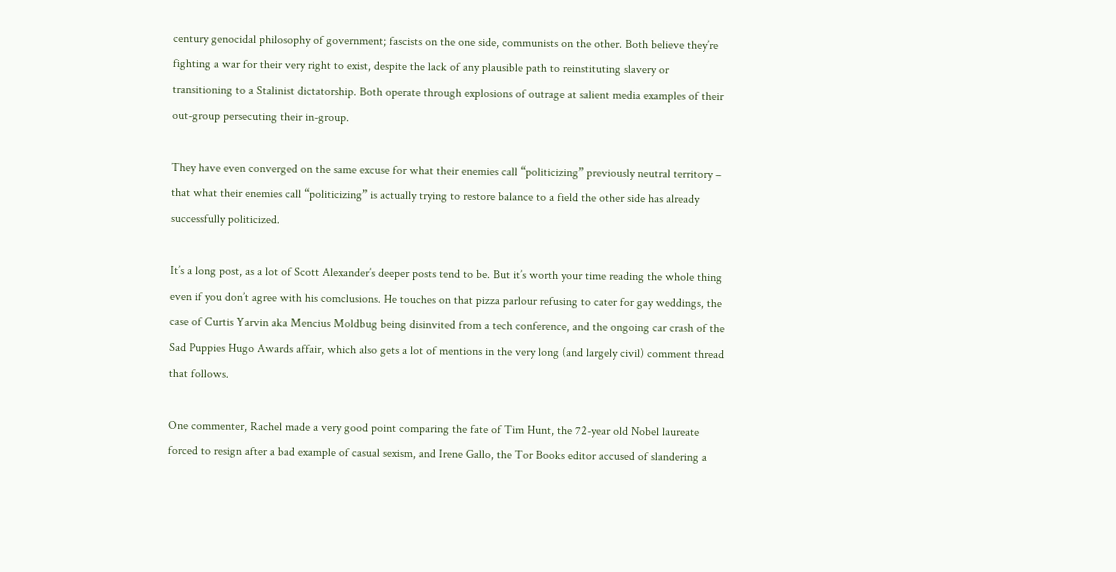century genocidal philosophy of government; fascists on the one side, communists on the other. Both believe they’re fighting a war for their very right to exist, despite the lack of any plausible path to reinstituting slavery or transitioning to a Stalinist dictatorship. Both operate through explosions of outrage at salient media examples of their out-group persecuting their in-group.

They have even converged on the same excuse for what their enemies call “politicizing” previously neutral territory – that what their enemies call “politicizing” is actually trying to restore balance to a field the other side has already successfully politicized.

It’s a long post, as a lot of Scott Alexander’s deeper posts tend to be. But it’s worth your time reading the whole thing even if you don’t agree with his comclusions. He touches on that pizza parlour refusing to cater for gay weddings, the case of Curtis Yarvin aka Mencius Moldbug being disinvited from a tech conference, and the ongoing car crash of the Sad Puppies Hugo Awards affair, which also gets a lot of mentions in the very long (and largely civil) comment thread that follows.

One commenter, Rachel made a very good point comparing the fate of Tim Hunt, the 72-year old Nobel laureate forced to resign after a bad example of casual sexism, and Irene Gallo, the Tor Books editor accused of slandering a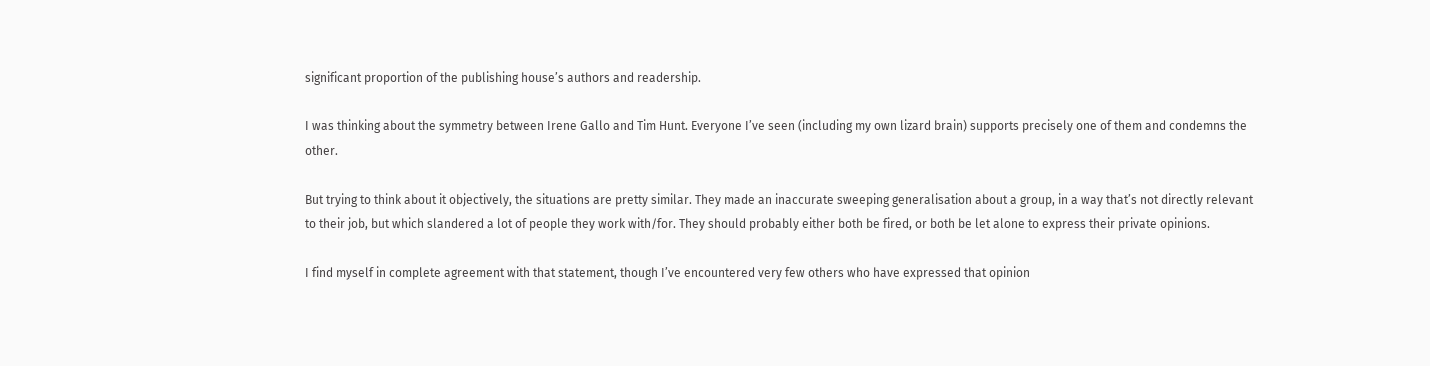significant proportion of the publishing house’s authors and readership.

I was thinking about the symmetry between Irene Gallo and Tim Hunt. Everyone I’ve seen (including my own lizard brain) supports precisely one of them and condemns the other.

But trying to think about it objectively, the situations are pretty similar. They made an inaccurate sweeping generalisation about a group, in a way that’s not directly relevant to their job, but which slandered a lot of people they work with/for. They should probably either both be fired, or both be let alone to express their private opinions.

I find myself in complete agreement with that statement, though I’ve encountered very few others who have expressed that opinion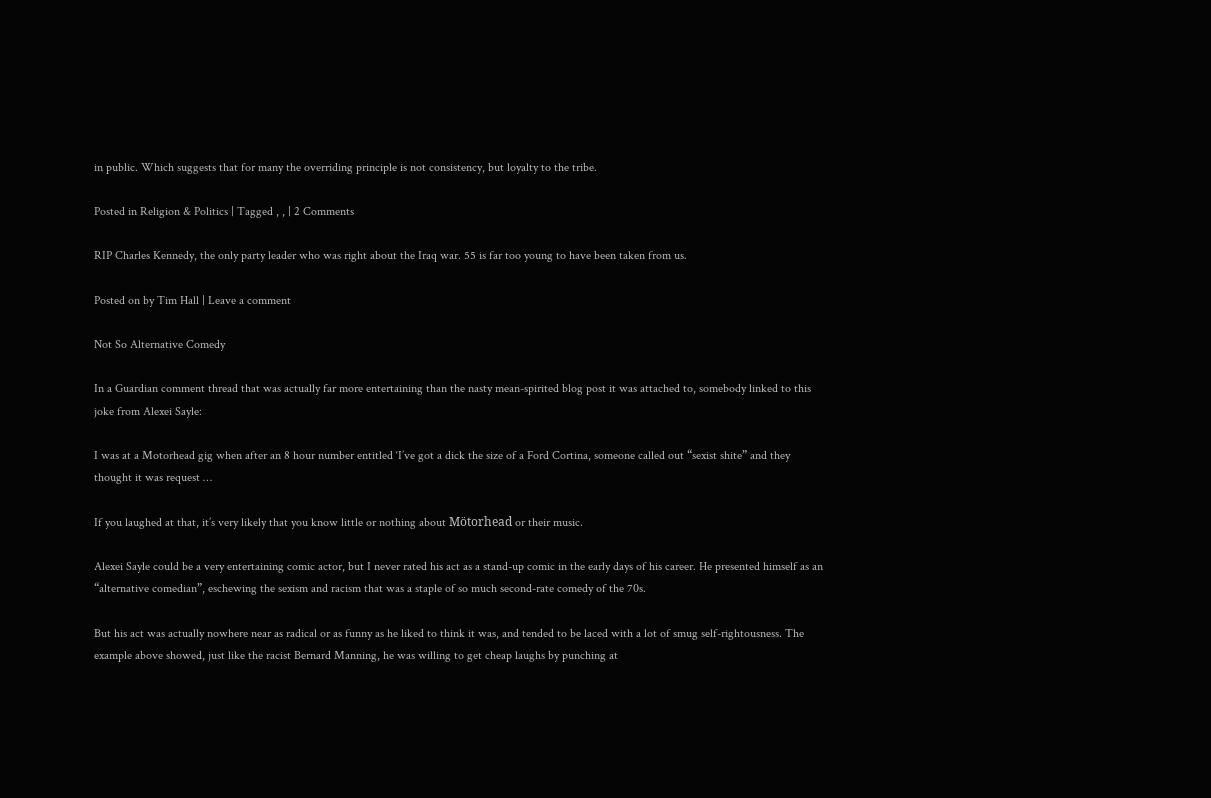in public. Which suggests that for many the overriding principle is not consistency, but loyalty to the tribe.

Posted in Religion & Politics | Tagged , , | 2 Comments

RIP Charles Kennedy, the only party leader who was right about the Iraq war. 55 is far too young to have been taken from us.

Posted on by Tim Hall | Leave a comment

Not So Alternative Comedy

In a Guardian comment thread that was actually far more entertaining than the nasty mean-spirited blog post it was attached to, somebody linked to this joke from Alexei Sayle:

I was at a Motorhead gig when after an 8 hour number entitled ‘I’ve got a dick the size of a Ford Cortina, someone called out “sexist shite” and they thought it was request …

If you laughed at that, it’s very likely that you know little or nothing about Mötorhead or their music.

Alexei Sayle could be a very entertaining comic actor, but I never rated his act as a stand-up comic in the early days of his career. He presented himself as an “alternative comedian”, eschewing the sexism and racism that was a staple of so much second-rate comedy of the 70s.

But his act was actually nowhere near as radical or as funny as he liked to think it was, and tended to be laced with a lot of smug self-rightousness. The example above showed, just like the racist Bernard Manning, he was willing to get cheap laughs by punching at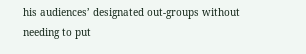his audiences’ designated out-groups without needing to put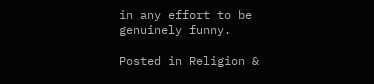in any effort to be genuinely funny.

Posted in Religion &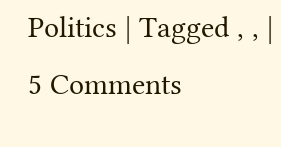Politics | Tagged , , | 5 Comments